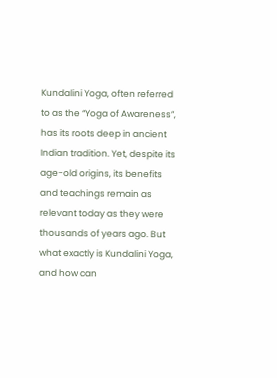Kundalini Yoga, often referred to as the “Yoga of Awareness”, has its roots deep in ancient Indian tradition. Yet, despite its age-old origins, its benefits and teachings remain as relevant today as they were thousands of years ago. But what exactly is Kundalini Yoga, and how can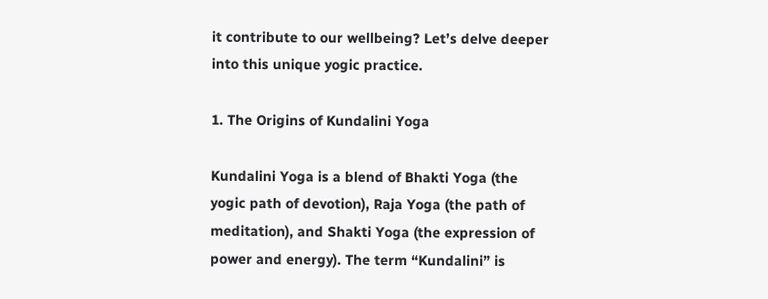it contribute to our wellbeing? Let’s delve deeper into this unique yogic practice.

1. The Origins of Kundalini Yoga

Kundalini Yoga is a blend of Bhakti Yoga (the yogic path of devotion), Raja Yoga (the path of meditation), and Shakti Yoga (the expression of power and energy). The term “Kundalini” is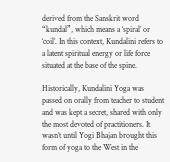derived from the Sanskrit word “kundal”, which means a ‘spiral’ or ‘coil’. In this context, Kundalini refers to a latent spiritual energy or life force situated at the base of the spine.

Historically, Kundalini Yoga was passed on orally from teacher to student and was kept a secret, shared with only the most devoted of practitioners. It wasn’t until Yogi Bhajan brought this form of yoga to the West in the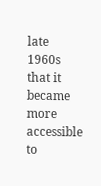late 1960s that it became more accessible to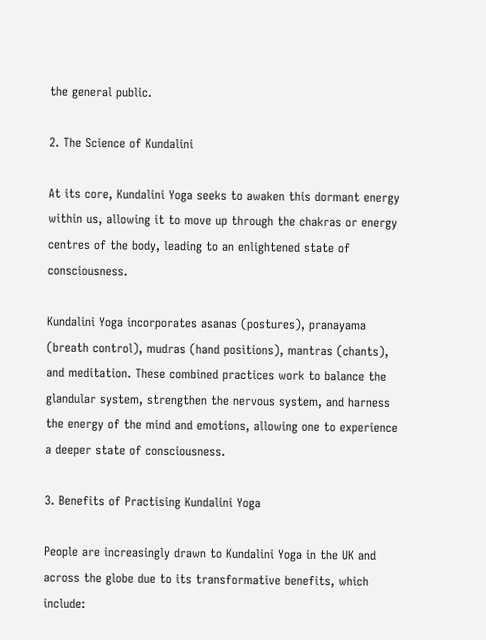the general public.

2. The Science of Kundalini

At its core, Kundalini Yoga seeks to awaken this dormant energy within us, allowing it to move up through the chakras or energy centres of the body, leading to an enlightened state of consciousness.

Kundalini Yoga incorporates asanas (postures), pranayama (breath control), mudras (hand positions), mantras (chants), and meditation. These combined practices work to balance the glandular system, strengthen the nervous system, and harness the energy of the mind and emotions, allowing one to experience a deeper state of consciousness.

3. Benefits of Practising Kundalini Yoga

People are increasingly drawn to Kundalini Yoga in the UK and across the globe due to its transformative benefits, which include: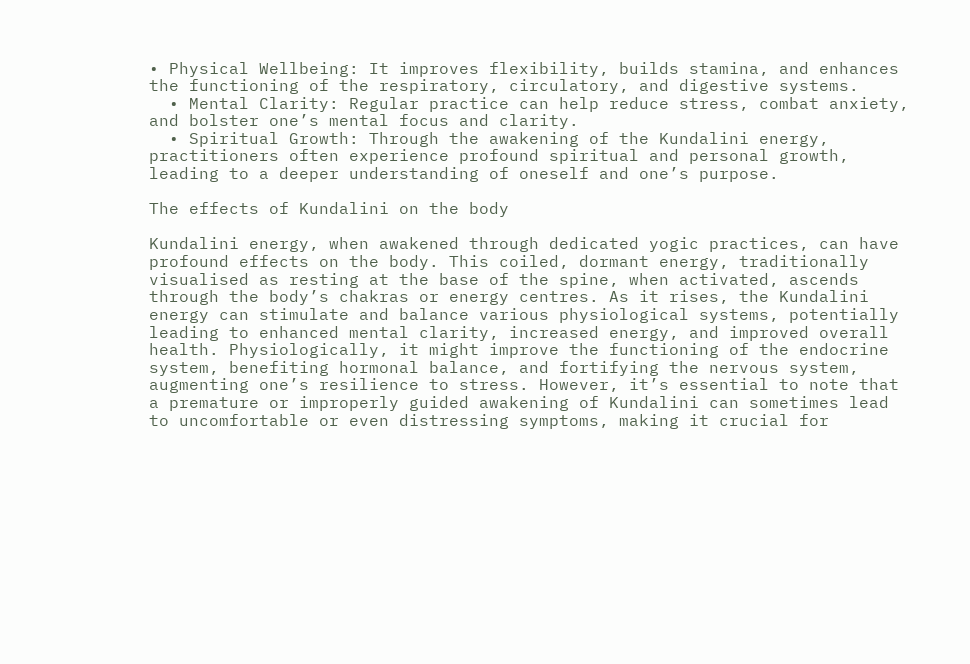• Physical Wellbeing: It improves flexibility, builds stamina, and enhances the functioning of the respiratory, circulatory, and digestive systems.
  • Mental Clarity: Regular practice can help reduce stress, combat anxiety, and bolster one’s mental focus and clarity.
  • Spiritual Growth: Through the awakening of the Kundalini energy, practitioners often experience profound spiritual and personal growth, leading to a deeper understanding of oneself and one’s purpose.

The effects of Kundalini on the body

Kundalini energy, when awakened through dedicated yogic practices, can have profound effects on the body. This coiled, dormant energy, traditionally visualised as resting at the base of the spine, when activated, ascends through the body’s chakras or energy centres. As it rises, the Kundalini energy can stimulate and balance various physiological systems, potentially leading to enhanced mental clarity, increased energy, and improved overall health. Physiologically, it might improve the functioning of the endocrine system, benefiting hormonal balance, and fortifying the nervous system, augmenting one’s resilience to stress. However, it’s essential to note that a premature or improperly guided awakening of Kundalini can sometimes lead to uncomfortable or even distressing symptoms, making it crucial for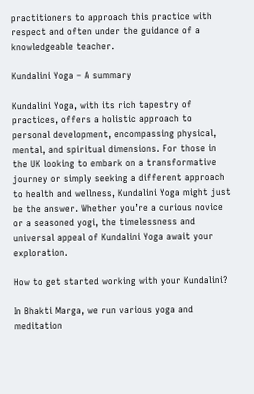practitioners to approach this practice with respect and often under the guidance of a knowledgeable teacher.

Kundalini Yoga – A summary

Kundalini Yoga, with its rich tapestry of practices, offers a holistic approach to personal development, encompassing physical, mental, and spiritual dimensions. For those in the UK looking to embark on a transformative journey or simply seeking a different approach to health and wellness, Kundalini Yoga might just be the answer. Whether you’re a curious novice or a seasoned yogi, the timelessness and universal appeal of Kundalini Yoga await your exploration.

How to get started working with your Kundalini?

In Bhakti Marga, we run various yoga and meditation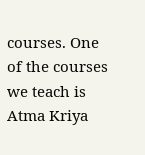courses. One of the courses we teach is Atma Kriya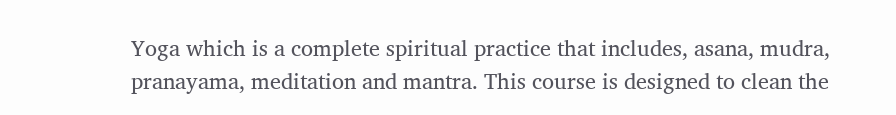Yoga which is a complete spiritual practice that includes, asana, mudra, pranayama, meditation and mantra. This course is designed to clean the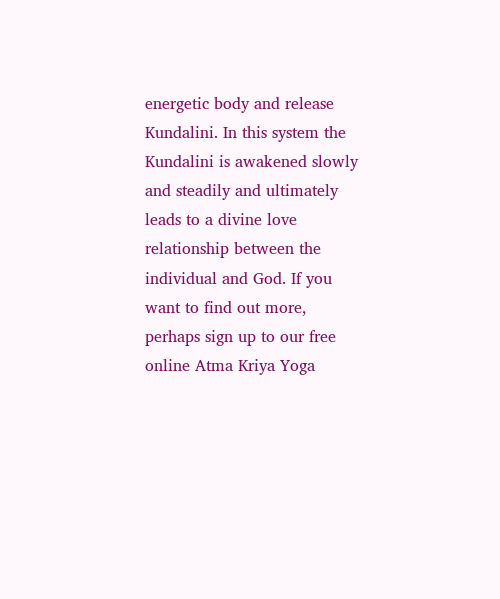energetic body and release Kundalini. In this system the Kundalini is awakened slowly and steadily and ultimately leads to a divine love relationship between the individual and God. If you want to find out more, perhaps sign up to our free online Atma Kriya Yoga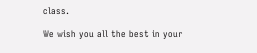class.

We wish you all the best in your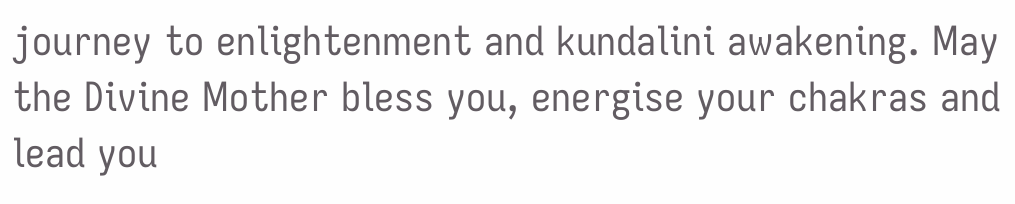journey to enlightenment and kundalini awakening. May the Divine Mother bless you, energise your chakras and lead you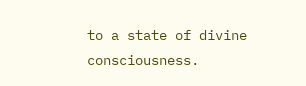to a state of divine consciousness.